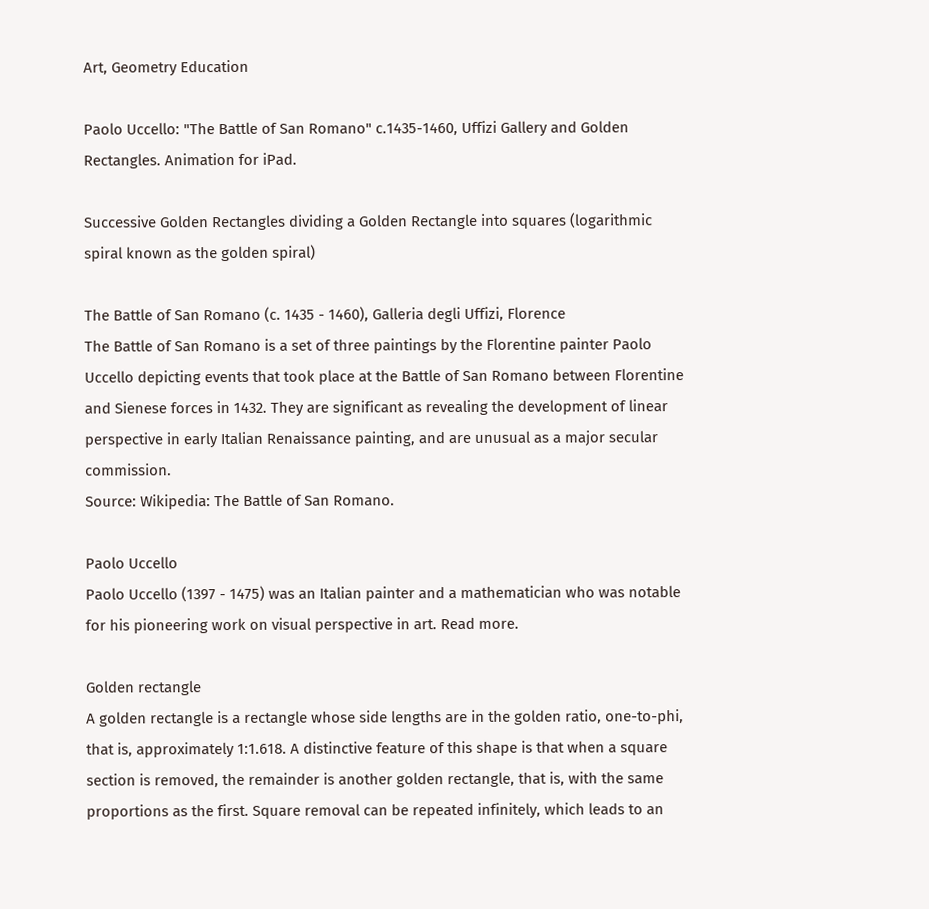Art, Geometry Education

Paolo Uccello: "The Battle of San Romano" c.1435-1460, Uffizi Gallery and Golden Rectangles. Animation for iPad.

Successive Golden Rectangles dividing a Golden Rectangle into squares (logarithmic spiral known as the golden spiral)

The Battle of San Romano (c. 1435 - 1460), Galleria degli Uffizi, Florence
The Battle of San Romano is a set of three paintings by the Florentine painter Paolo Uccello depicting events that took place at the Battle of San Romano between Florentine and Sienese forces in 1432. They are significant as revealing the development of linear perspective in early Italian Renaissance painting, and are unusual as a major secular commission.
Source: Wikipedia: The Battle of San Romano.

Paolo Uccello
Paolo Uccello (1397 - 1475) was an Italian painter and a mathematician who was notable for his pioneering work on visual perspective in art. Read more.

Golden rectangle
A golden rectangle is a rectangle whose side lengths are in the golden ratio, one-to-phi, that is, approximately 1:1.618. A distinctive feature of this shape is that when a square section is removed, the remainder is another golden rectangle, that is, with the same proportions as the first. Square removal can be repeated infinitely, which leads to an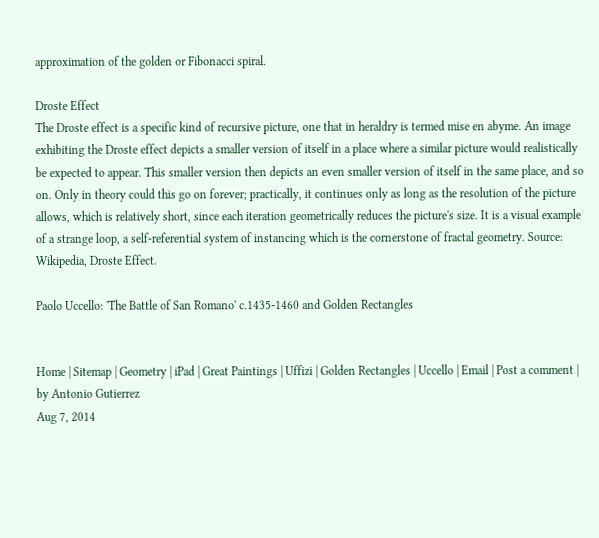approximation of the golden or Fibonacci spiral.

Droste Effect
The Droste effect is a specific kind of recursive picture, one that in heraldry is termed mise en abyme. An image exhibiting the Droste effect depicts a smaller version of itself in a place where a similar picture would realistically be expected to appear. This smaller version then depicts an even smaller version of itself in the same place, and so on. Only in theory could this go on forever; practically, it continues only as long as the resolution of the picture allows, which is relatively short, since each iteration geometrically reduces the picture's size. It is a visual example of a strange loop, a self-referential system of instancing which is the cornerstone of fractal geometry. Source: Wikipedia, Droste Effect.

Paolo Uccello: 'The Battle of San Romano' c.1435-1460 and Golden Rectangles


Home | Sitemap | Geometry | iPad | Great Paintings | Uffizi | Golden Rectangles | Uccello | Email | Post a comment | by Antonio Gutierrez
Aug 7, 2014